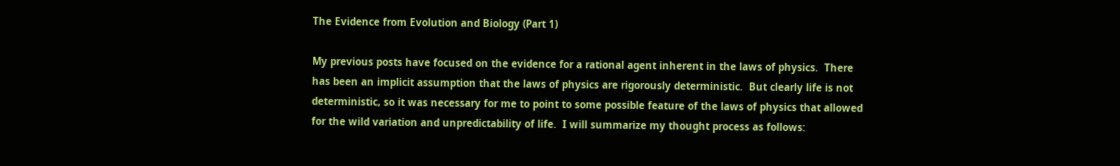The Evidence from Evolution and Biology (Part 1)

My previous posts have focused on the evidence for a rational agent inherent in the laws of physics.  There has been an implicit assumption that the laws of physics are rigorously deterministic.  But clearly life is not deterministic, so it was necessary for me to point to some possible feature of the laws of physics that allowed for the wild variation and unpredictability of life.  I will summarize my thought process as follows: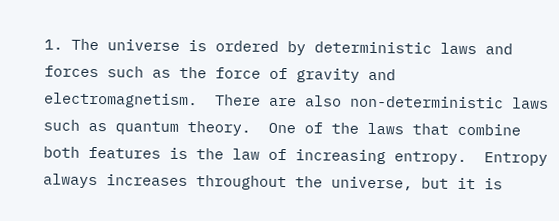1. The universe is ordered by deterministic laws and forces such as the force of gravity and electromagnetism.  There are also non-deterministic laws such as quantum theory.  One of the laws that combine both features is the law of increasing entropy.  Entropy always increases throughout the universe, but it is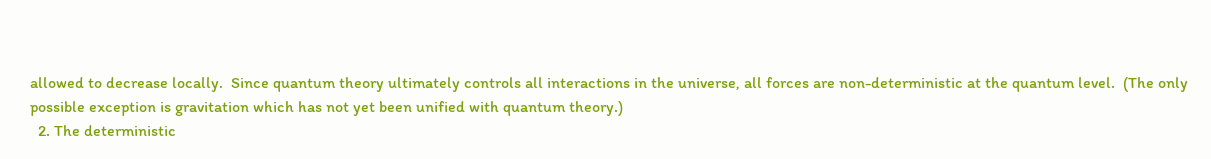allowed to decrease locally.  Since quantum theory ultimately controls all interactions in the universe, all forces are non-deterministic at the quantum level.  (The only possible exception is gravitation which has not yet been unified with quantum theory.)
  2. The deterministic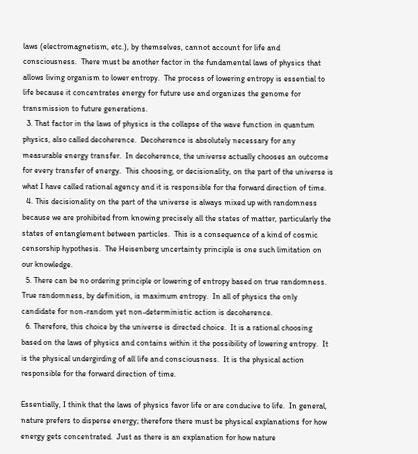laws (electromagnetism, etc.), by themselves, cannot account for life and consciousness.  There must be another factor in the fundamental laws of physics that allows living organism to lower entropy.  The process of lowering entropy is essential to life because it concentrates energy for future use and organizes the genome for transmission to future generations.
  3. That factor in the laws of physics is the collapse of the wave function in quantum physics, also called decoherence.  Decoherence is absolutely necessary for any measurable energy transfer.  In decoherence, the universe actually chooses an outcome for every transfer of energy.  This choosing, or decisionality, on the part of the universe is what I have called rational agency and it is responsible for the forward direction of time.
  4. This decisionality on the part of the universe is always mixed up with randomness because we are prohibited from knowing precisely all the states of matter, particularly the states of entanglement between particles.  This is a consequence of a kind of cosmic censorship hypothesis.  The Heisenberg uncertainty principle is one such limitation on our knowledge.
  5. There can be no ordering principle or lowering of entropy based on true randomness.  True randomness, by definition, is maximum entropy.  In all of physics the only candidate for non-random yet non-deterministic action is decoherence.
  6. Therefore, this choice by the universe is directed choice.  It is a rational choosing based on the laws of physics and contains within it the possibility of lowering entropy.  It is the physical undergirding of all life and consciousness.  It is the physical action responsible for the forward direction of time.

Essentially, I think that the laws of physics favor life or are conducive to life.  In general, nature prefers to disperse energy; therefore there must be physical explanations for how energy gets concentrated.  Just as there is an explanation for how nature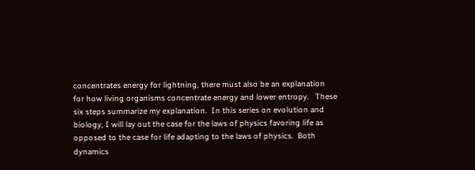concentrates energy for lightning, there must also be an explanation for how living organisms concentrate energy and lower entropy.   These six steps summarize my explanation.  In this series on evolution and biology, I will lay out the case for the laws of physics favoring life as opposed to the case for life adapting to the laws of physics.  Both dynamics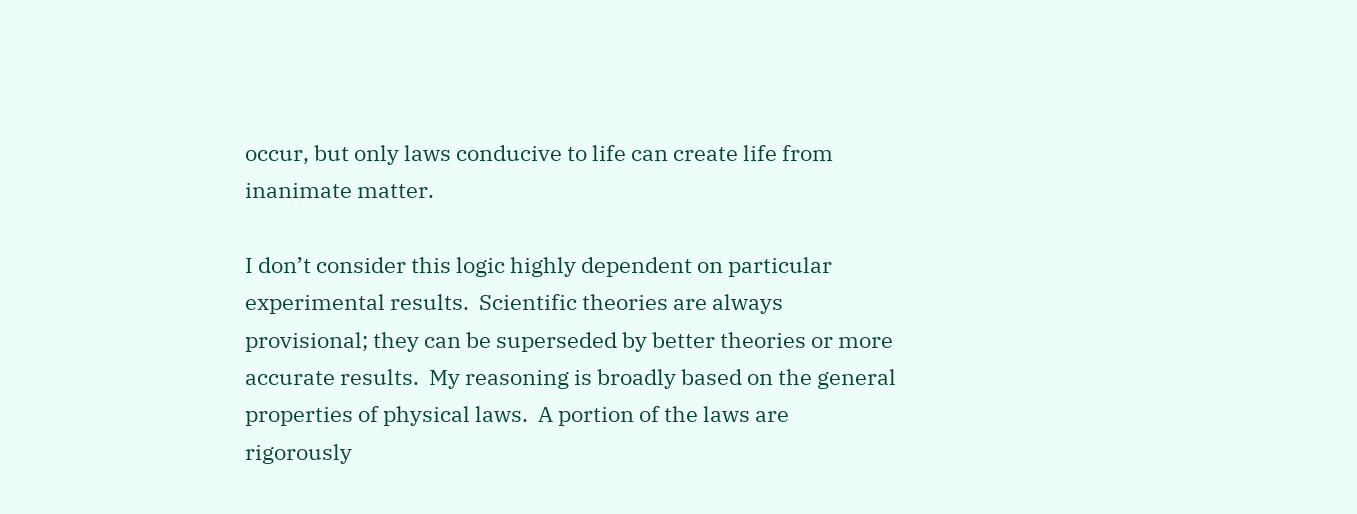occur, but only laws conducive to life can create life from inanimate matter.

I don’t consider this logic highly dependent on particular experimental results.  Scientific theories are always provisional; they can be superseded by better theories or more accurate results.  My reasoning is broadly based on the general properties of physical laws.  A portion of the laws are rigorously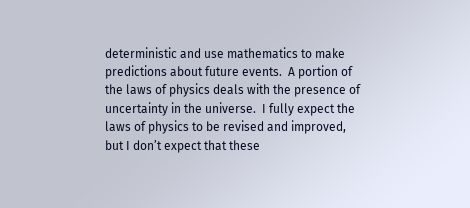deterministic and use mathematics to make predictions about future events.  A portion of the laws of physics deals with the presence of uncertainty in the universe.  I fully expect the laws of physics to be revised and improved, but I don’t expect that these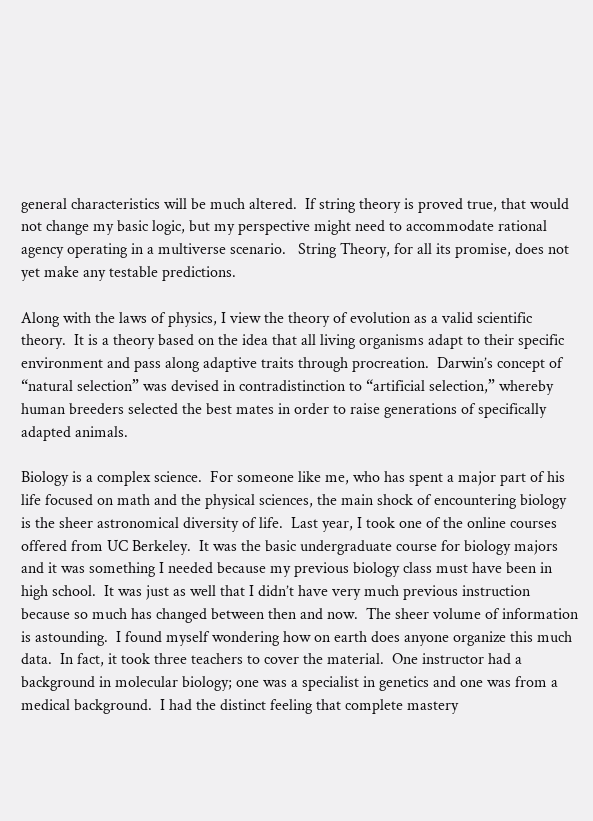general characteristics will be much altered.  If string theory is proved true, that would not change my basic logic, but my perspective might need to accommodate rational agency operating in a multiverse scenario.   String Theory, for all its promise, does not yet make any testable predictions.

Along with the laws of physics, I view the theory of evolution as a valid scientific theory.  It is a theory based on the idea that all living organisms adapt to their specific environment and pass along adaptive traits through procreation.  Darwin’s concept of “natural selection” was devised in contradistinction to “artificial selection,” whereby human breeders selected the best mates in order to raise generations of specifically adapted animals.

Biology is a complex science.  For someone like me, who has spent a major part of his life focused on math and the physical sciences, the main shock of encountering biology is the sheer astronomical diversity of life.  Last year, I took one of the online courses offered from UC Berkeley.  It was the basic undergraduate course for biology majors and it was something I needed because my previous biology class must have been in high school.  It was just as well that I didn’t have very much previous instruction because so much has changed between then and now.  The sheer volume of information is astounding.  I found myself wondering how on earth does anyone organize this much data.  In fact, it took three teachers to cover the material.  One instructor had a background in molecular biology; one was a specialist in genetics and one was from a medical background.  I had the distinct feeling that complete mastery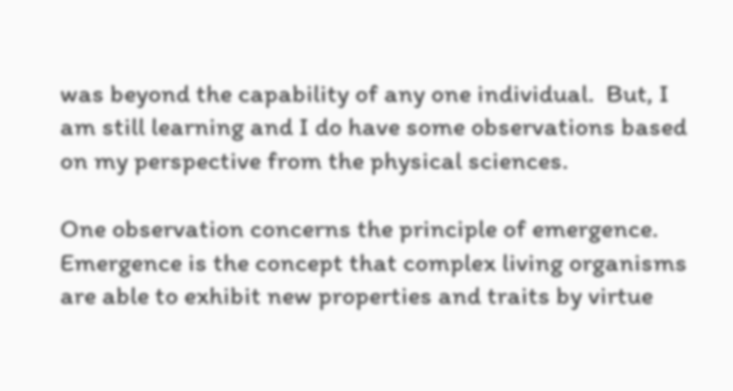was beyond the capability of any one individual.  But, I am still learning and I do have some observations based on my perspective from the physical sciences.

One observation concerns the principle of emergence.  Emergence is the concept that complex living organisms are able to exhibit new properties and traits by virtue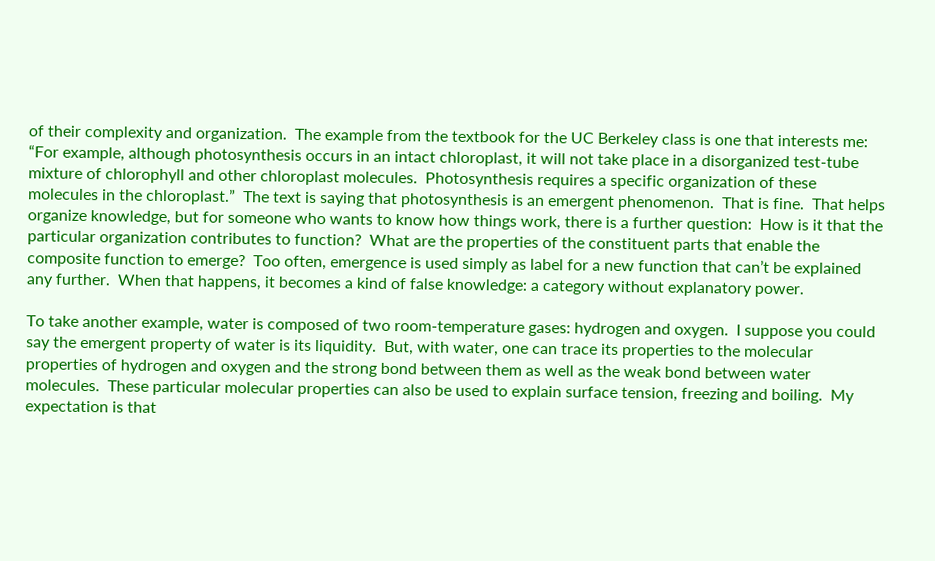of their complexity and organization.  The example from the textbook for the UC Berkeley class is one that interests me:  “For example, although photosynthesis occurs in an intact chloroplast, it will not take place in a disorganized test-tube mixture of chlorophyll and other chloroplast molecules.  Photosynthesis requires a specific organization of these molecules in the chloroplast.”  The text is saying that photosynthesis is an emergent phenomenon.  That is fine.  That helps organize knowledge, but for someone who wants to know how things work, there is a further question:  How is it that the particular organization contributes to function?  What are the properties of the constituent parts that enable the composite function to emerge?  Too often, emergence is used simply as label for a new function that can’t be explained any further.  When that happens, it becomes a kind of false knowledge: a category without explanatory power.

To take another example, water is composed of two room-temperature gases: hydrogen and oxygen.  I suppose you could say the emergent property of water is its liquidity.  But, with water, one can trace its properties to the molecular properties of hydrogen and oxygen and the strong bond between them as well as the weak bond between water molecules.  These particular molecular properties can also be used to explain surface tension, freezing and boiling.  My expectation is that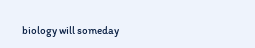biology will someday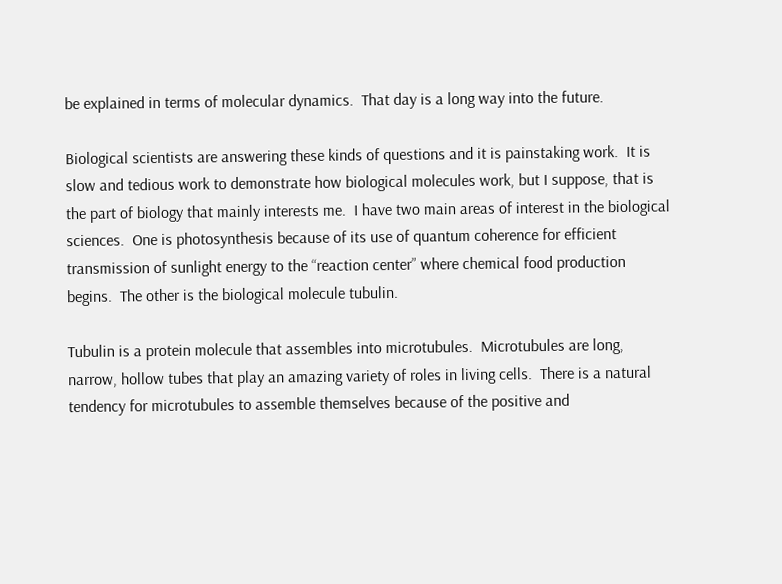be explained in terms of molecular dynamics.  That day is a long way into the future.

Biological scientists are answering these kinds of questions and it is painstaking work.  It is slow and tedious work to demonstrate how biological molecules work, but I suppose, that is the part of biology that mainly interests me.  I have two main areas of interest in the biological sciences.  One is photosynthesis because of its use of quantum coherence for efficient transmission of sunlight energy to the “reaction center” where chemical food production begins.  The other is the biological molecule tubulin.

Tubulin is a protein molecule that assembles into microtubules.  Microtubules are long, narrow, hollow tubes that play an amazing variety of roles in living cells.  There is a natural tendency for microtubules to assemble themselves because of the positive and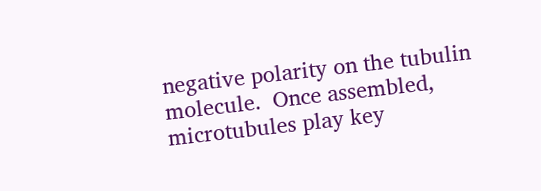negative polarity on the tubulin molecule.  Once assembled, microtubules play key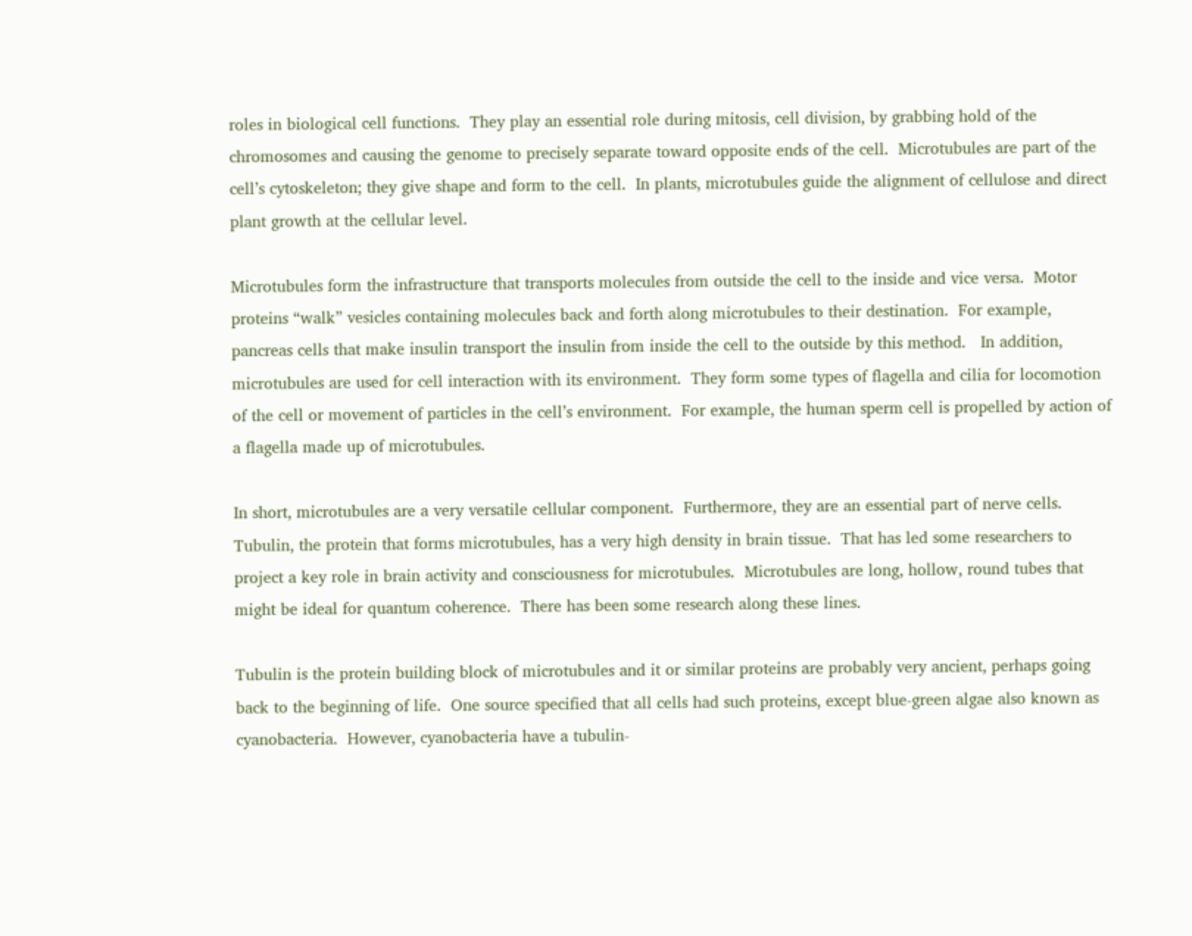roles in biological cell functions.  They play an essential role during mitosis, cell division, by grabbing hold of the chromosomes and causing the genome to precisely separate toward opposite ends of the cell.  Microtubules are part of the cell’s cytoskeleton; they give shape and form to the cell.  In plants, microtubules guide the alignment of cellulose and direct plant growth at the cellular level.

Microtubules form the infrastructure that transports molecules from outside the cell to the inside and vice versa.  Motor proteins “walk” vesicles containing molecules back and forth along microtubules to their destination.  For example, pancreas cells that make insulin transport the insulin from inside the cell to the outside by this method.   In addition, microtubules are used for cell interaction with its environment.  They form some types of flagella and cilia for locomotion of the cell or movement of particles in the cell’s environment.  For example, the human sperm cell is propelled by action of a flagella made up of microtubules.

In short, microtubules are a very versatile cellular component.  Furthermore, they are an essential part of nerve cells.  Tubulin, the protein that forms microtubules, has a very high density in brain tissue.  That has led some researchers to project a key role in brain activity and consciousness for microtubules.  Microtubules are long, hollow, round tubes that might be ideal for quantum coherence.  There has been some research along these lines.

Tubulin is the protein building block of microtubules and it or similar proteins are probably very ancient, perhaps going back to the beginning of life.  One source specified that all cells had such proteins, except blue-green algae also known as cyanobacteria.  However, cyanobacteria have a tubulin-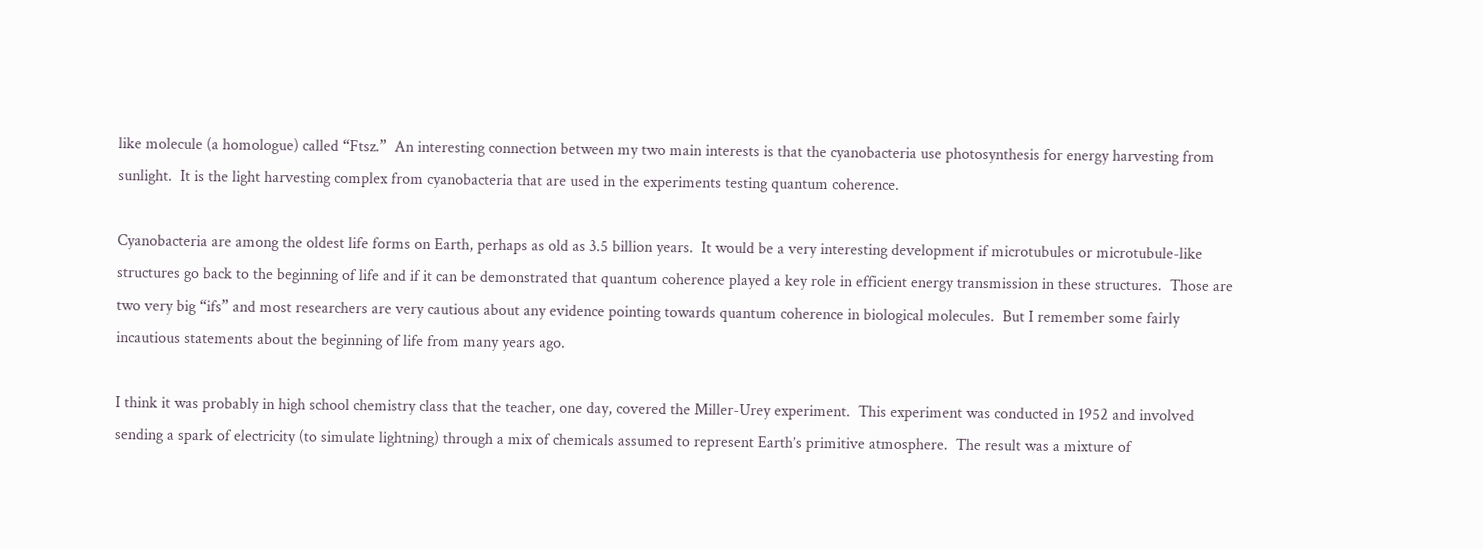like molecule (a homologue) called “Ftsz.”  An interesting connection between my two main interests is that the cyanobacteria use photosynthesis for energy harvesting from sunlight.  It is the light harvesting complex from cyanobacteria that are used in the experiments testing quantum coherence.

Cyanobacteria are among the oldest life forms on Earth, perhaps as old as 3.5 billion years.  It would be a very interesting development if microtubules or microtubule-like structures go back to the beginning of life and if it can be demonstrated that quantum coherence played a key role in efficient energy transmission in these structures.  Those are two very big “ifs” and most researchers are very cautious about any evidence pointing towards quantum coherence in biological molecules.  But I remember some fairly incautious statements about the beginning of life from many years ago.

I think it was probably in high school chemistry class that the teacher, one day, covered the Miller-Urey experiment.  This experiment was conducted in 1952 and involved sending a spark of electricity (to simulate lightning) through a mix of chemicals assumed to represent Earth’s primitive atmosphere.  The result was a mixture of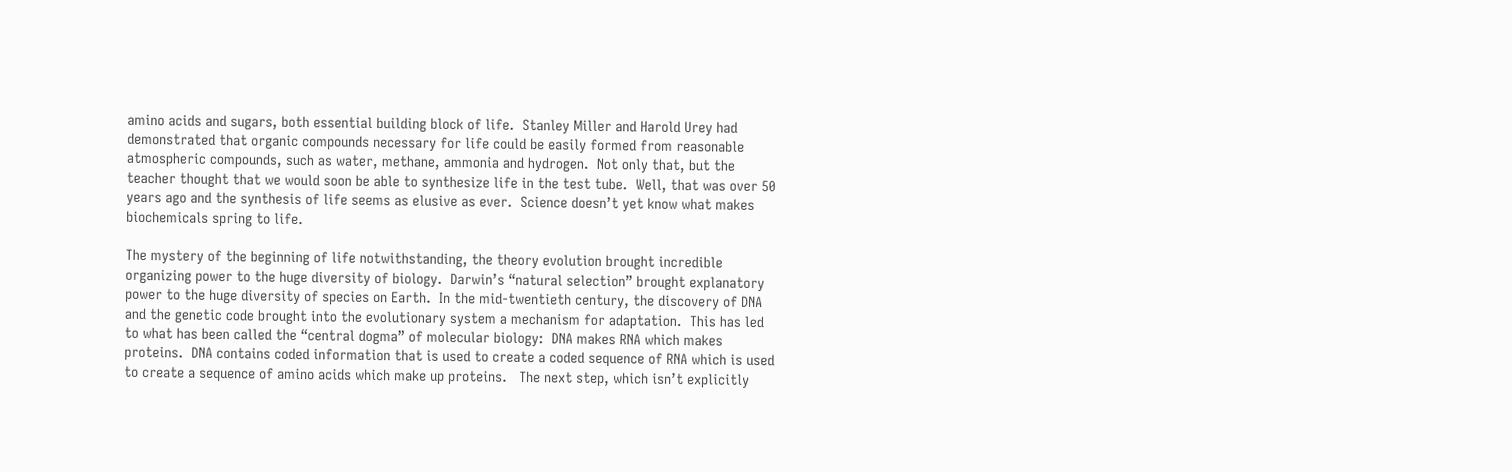amino acids and sugars, both essential building block of life.  Stanley Miller and Harold Urey had demonstrated that organic compounds necessary for life could be easily formed from reasonable atmospheric compounds, such as water, methane, ammonia and hydrogen.  Not only that, but the teacher thought that we would soon be able to synthesize life in the test tube.  Well, that was over 50 years ago and the synthesis of life seems as elusive as ever.  Science doesn’t yet know what makes biochemicals spring to life.

The mystery of the beginning of life notwithstanding, the theory evolution brought incredible organizing power to the huge diversity of biology.  Darwin’s “natural selection” brought explanatory power to the huge diversity of species on Earth.  In the mid-twentieth century, the discovery of DNA and the genetic code brought into the evolutionary system a mechanism for adaptation.  This has led to what has been called the “central dogma” of molecular biology:  DNA makes RNA which makes proteins.  DNA contains coded information that is used to create a coded sequence of RNA which is used to create a sequence of amino acids which make up proteins.   The next step, which isn’t explicitly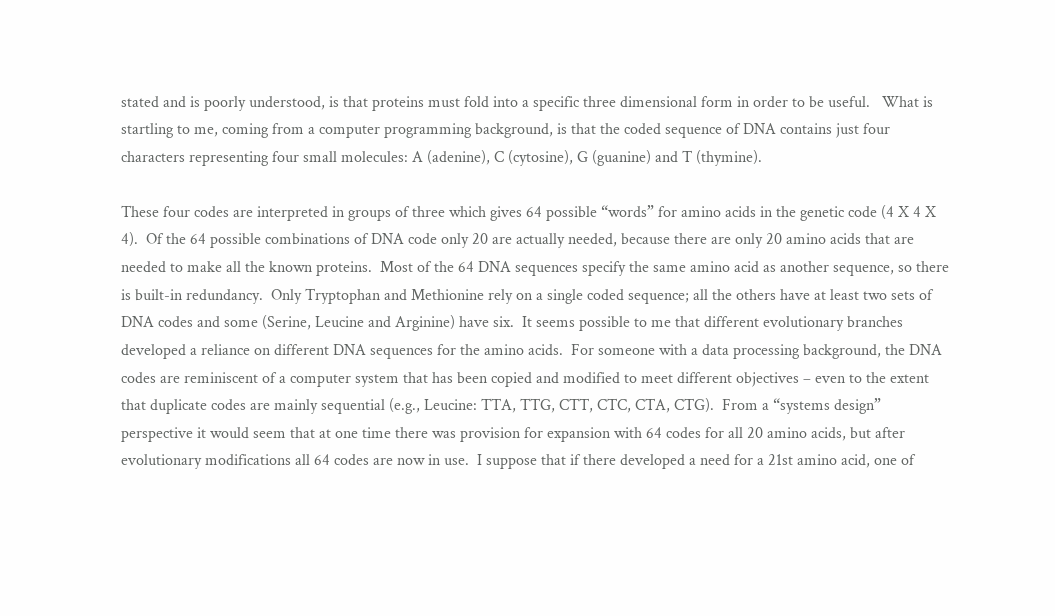stated and is poorly understood, is that proteins must fold into a specific three dimensional form in order to be useful.   What is startling to me, coming from a computer programming background, is that the coded sequence of DNA contains just four characters representing four small molecules: A (adenine), C (cytosine), G (guanine) and T (thymine).

These four codes are interpreted in groups of three which gives 64 possible “words” for amino acids in the genetic code (4 X 4 X 4).  Of the 64 possible combinations of DNA code only 20 are actually needed, because there are only 20 amino acids that are needed to make all the known proteins.  Most of the 64 DNA sequences specify the same amino acid as another sequence, so there is built-in redundancy.  Only Tryptophan and Methionine rely on a single coded sequence; all the others have at least two sets of DNA codes and some (Serine, Leucine and Arginine) have six.  It seems possible to me that different evolutionary branches developed a reliance on different DNA sequences for the amino acids.  For someone with a data processing background, the DNA codes are reminiscent of a computer system that has been copied and modified to meet different objectives – even to the extent that duplicate codes are mainly sequential (e.g., Leucine: TTA, TTG, CTT, CTC, CTA, CTG).  From a “systems design” perspective it would seem that at one time there was provision for expansion with 64 codes for all 20 amino acids, but after evolutionary modifications all 64 codes are now in use.  I suppose that if there developed a need for a 21st amino acid, one of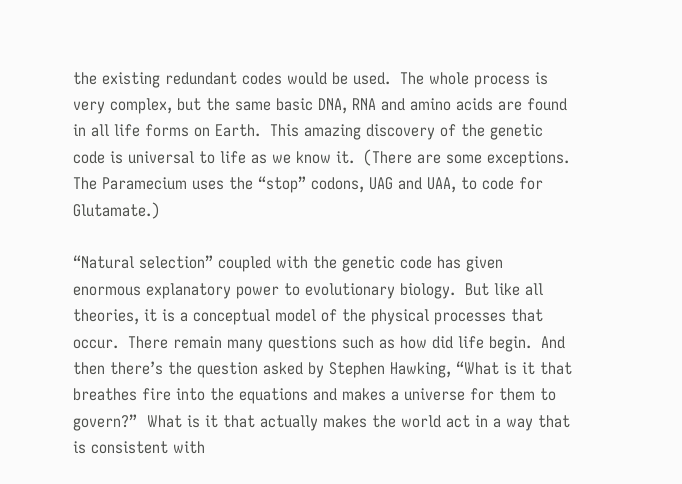the existing redundant codes would be used.  The whole process is very complex, but the same basic DNA, RNA and amino acids are found in all life forms on Earth.  This amazing discovery of the genetic code is universal to life as we know it.  (There are some exceptions.  The Paramecium uses the “stop” codons, UAG and UAA, to code for Glutamate.)

“Natural selection” coupled with the genetic code has given enormous explanatory power to evolutionary biology.  But like all theories, it is a conceptual model of the physical processes that occur.  There remain many questions such as how did life begin.  And then there’s the question asked by Stephen Hawking, “What is it that breathes fire into the equations and makes a universe for them to govern?”  What is it that actually makes the world act in a way that is consistent with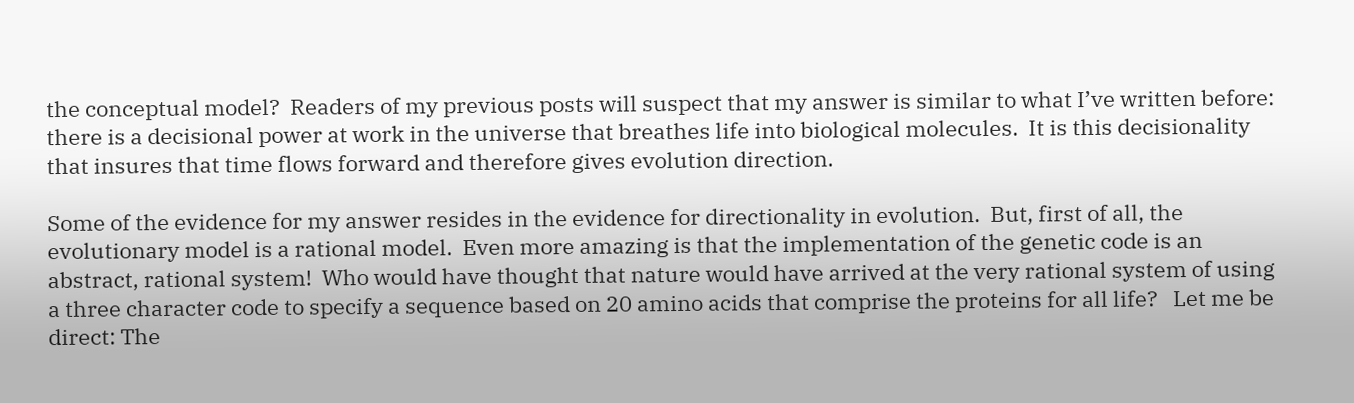the conceptual model?  Readers of my previous posts will suspect that my answer is similar to what I’ve written before: there is a decisional power at work in the universe that breathes life into biological molecules.  It is this decisionality that insures that time flows forward and therefore gives evolution direction.

Some of the evidence for my answer resides in the evidence for directionality in evolution.  But, first of all, the evolutionary model is a rational model.  Even more amazing is that the implementation of the genetic code is an abstract, rational system!  Who would have thought that nature would have arrived at the very rational system of using a three character code to specify a sequence based on 20 amino acids that comprise the proteins for all life?   Let me be direct: The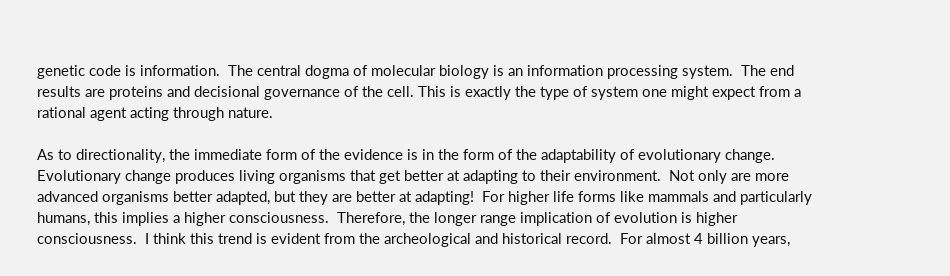genetic code is information.  The central dogma of molecular biology is an information processing system.  The end results are proteins and decisional governance of the cell. This is exactly the type of system one might expect from a rational agent acting through nature.

As to directionality, the immediate form of the evidence is in the form of the adaptability of evolutionary change.  Evolutionary change produces living organisms that get better at adapting to their environment.  Not only are more advanced organisms better adapted, but they are better at adapting!  For higher life forms like mammals and particularly humans, this implies a higher consciousness.  Therefore, the longer range implication of evolution is higher consciousness.  I think this trend is evident from the archeological and historical record.  For almost 4 billion years,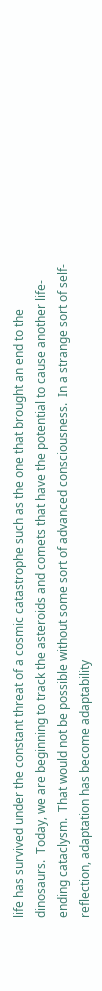life has survived under the constant threat of a cosmic catastrophe such as the one that brought an end to the dinosaurs.  Today, we are beginning to track the asteroids and comets that have the potential to cause another life-ending cataclysm.  That would not be possible without some sort of advanced consciousness.  In a strange sort of self-reflection, adaptation has become adaptability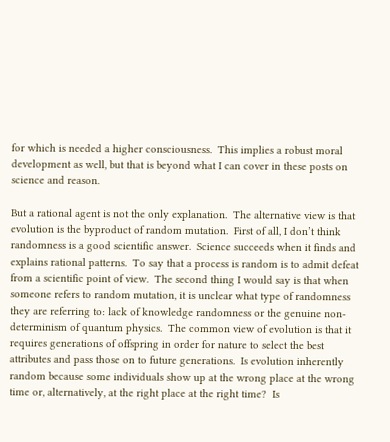for which is needed a higher consciousness.  This implies a robust moral development as well, but that is beyond what I can cover in these posts on science and reason.

But a rational agent is not the only explanation.  The alternative view is that evolution is the byproduct of random mutation.  First of all, I don’t think randomness is a good scientific answer.  Science succeeds when it finds and explains rational patterns.  To say that a process is random is to admit defeat from a scientific point of view.  The second thing I would say is that when someone refers to random mutation, it is unclear what type of randomness they are referring to: lack of knowledge randomness or the genuine non-determinism of quantum physics.  The common view of evolution is that it requires generations of offspring in order for nature to select the best attributes and pass those on to future generations.  Is evolution inherently random because some individuals show up at the wrong place at the wrong time or, alternatively, at the right place at the right time?  Is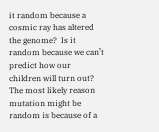it random because a cosmic ray has altered the genome?  Is it random because we can’t predict how our children will turn out?  The most likely reason mutation might be random is because of a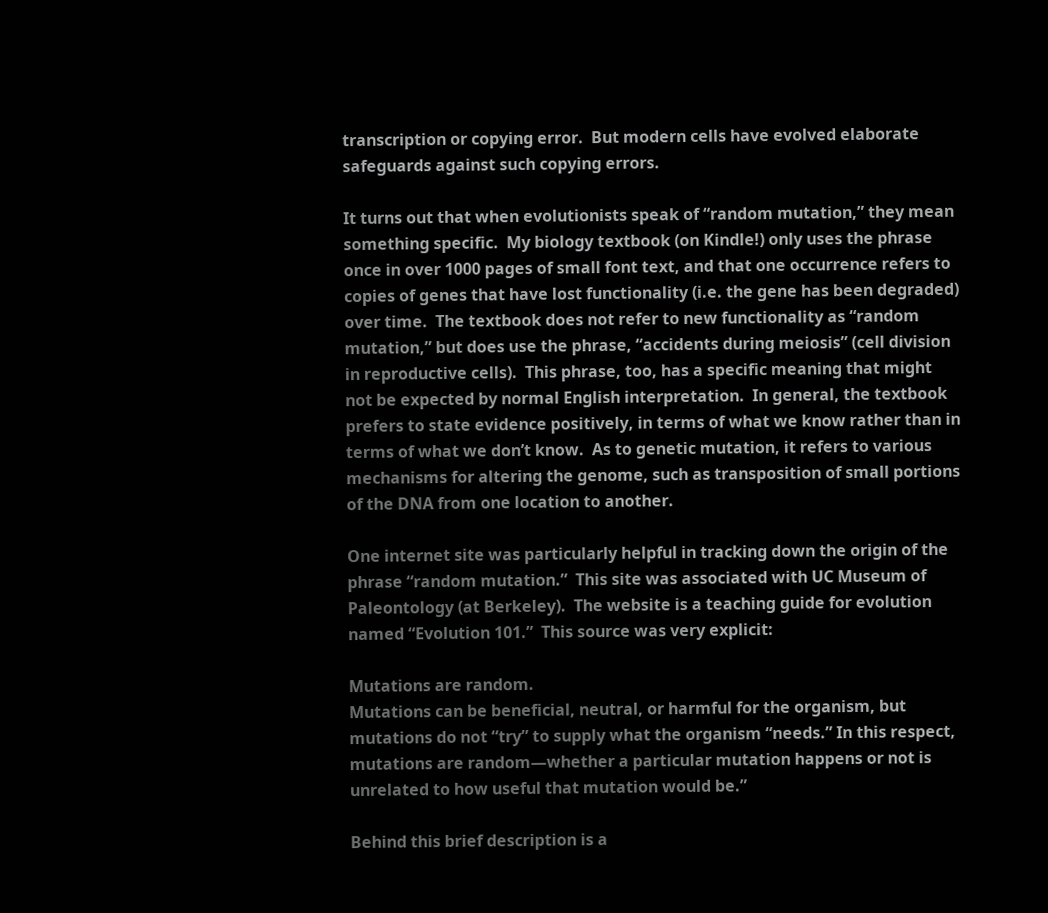transcription or copying error.  But modern cells have evolved elaborate safeguards against such copying errors.

It turns out that when evolutionists speak of “random mutation,” they mean something specific.  My biology textbook (on Kindle!) only uses the phrase once in over 1000 pages of small font text, and that one occurrence refers to copies of genes that have lost functionality (i.e. the gene has been degraded) over time.  The textbook does not refer to new functionality as “random mutation,” but does use the phrase, “accidents during meiosis” (cell division in reproductive cells).  This phrase, too, has a specific meaning that might not be expected by normal English interpretation.  In general, the textbook prefers to state evidence positively, in terms of what we know rather than in terms of what we don’t know.  As to genetic mutation, it refers to various mechanisms for altering the genome, such as transposition of small portions of the DNA from one location to another.

One internet site was particularly helpful in tracking down the origin of the phrase “random mutation.”  This site was associated with UC Museum of Paleontology (at Berkeley).  The website is a teaching guide for evolution named “Evolution 101.”  This source was very explicit:

Mutations are random.
Mutations can be beneficial, neutral, or harmful for the organism, but mutations do not “try” to supply what the organism “needs.” In this respect, mutations are random—whether a particular mutation happens or not is unrelated to how useful that mutation would be.”

Behind this brief description is a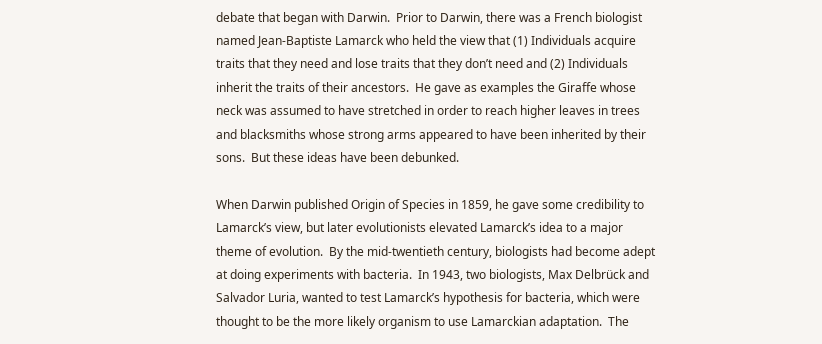debate that began with Darwin.  Prior to Darwin, there was a French biologist named Jean-Baptiste Lamarck who held the view that (1) Individuals acquire traits that they need and lose traits that they don’t need and (2) Individuals inherit the traits of their ancestors.  He gave as examples the Giraffe whose neck was assumed to have stretched in order to reach higher leaves in trees and blacksmiths whose strong arms appeared to have been inherited by their sons.  But these ideas have been debunked.

When Darwin published Origin of Species in 1859, he gave some credibility to Lamarck’s view, but later evolutionists elevated Lamarck’s idea to a major theme of evolution.  By the mid-twentieth century, biologists had become adept at doing experiments with bacteria.  In 1943, two biologists, Max Delbrück and Salvador Luria, wanted to test Lamarck’s hypothesis for bacteria, which were thought to be the more likely organism to use Lamarckian adaptation.  The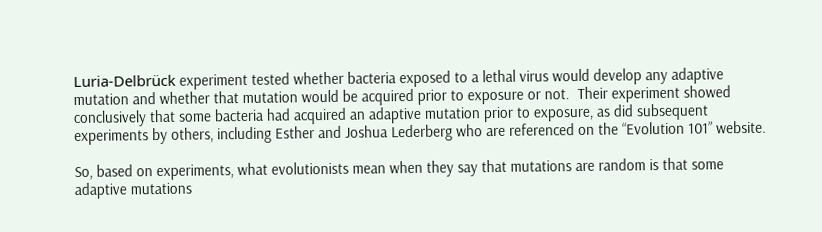Luria-Delbrück experiment tested whether bacteria exposed to a lethal virus would develop any adaptive mutation and whether that mutation would be acquired prior to exposure or not.  Their experiment showed conclusively that some bacteria had acquired an adaptive mutation prior to exposure, as did subsequent experiments by others, including Esther and Joshua Lederberg who are referenced on the “Evolution 101” website.

So, based on experiments, what evolutionists mean when they say that mutations are random is that some adaptive mutations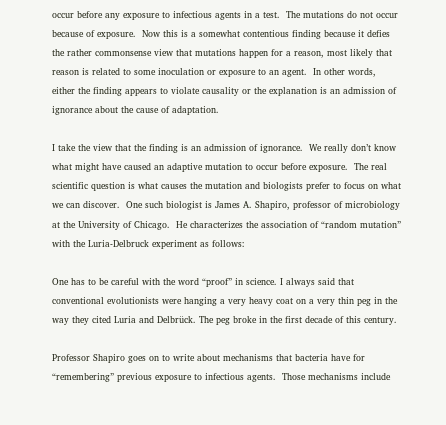occur before any exposure to infectious agents in a test.  The mutations do not occur because of exposure.  Now this is a somewhat contentious finding because it defies the rather commonsense view that mutations happen for a reason, most likely that reason is related to some inoculation or exposure to an agent.  In other words, either the finding appears to violate causality or the explanation is an admission of ignorance about the cause of adaptation.

I take the view that the finding is an admission of ignorance.  We really don’t know what might have caused an adaptive mutation to occur before exposure.  The real scientific question is what causes the mutation and biologists prefer to focus on what we can discover.  One such biologist is James A. Shapiro, professor of microbiology at the University of Chicago.  He characterizes the association of “random mutation” with the Luria-Delbruck experiment as follows:

One has to be careful with the word “proof” in science. I always said that conventional evolutionists were hanging a very heavy coat on a very thin peg in the way they cited Luria and Delbrück. The peg broke in the first decade of this century.

Professor Shapiro goes on to write about mechanisms that bacteria have for “remembering” previous exposure to infectious agents.  Those mechanisms include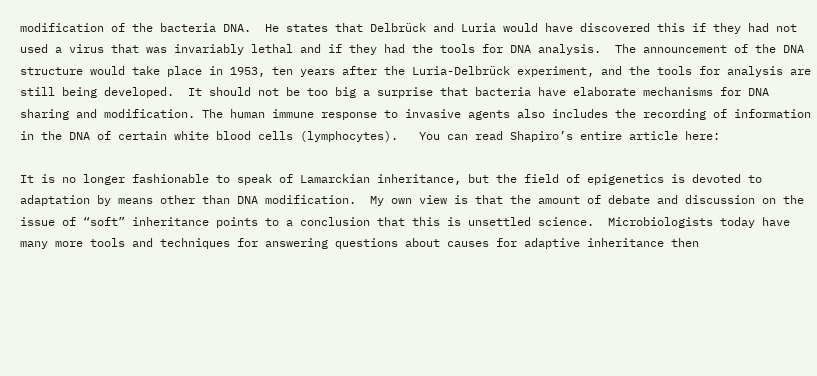modification of the bacteria DNA.  He states that Delbrück and Luria would have discovered this if they had not used a virus that was invariably lethal and if they had the tools for DNA analysis.  The announcement of the DNA structure would take place in 1953, ten years after the Luria-Delbrück experiment, and the tools for analysis are still being developed.  It should not be too big a surprise that bacteria have elaborate mechanisms for DNA sharing and modification. The human immune response to invasive agents also includes the recording of information in the DNA of certain white blood cells (lymphocytes).   You can read Shapiro’s entire article here:

It is no longer fashionable to speak of Lamarckian inheritance, but the field of epigenetics is devoted to adaptation by means other than DNA modification.  My own view is that the amount of debate and discussion on the issue of “soft” inheritance points to a conclusion that this is unsettled science.  Microbiologists today have many more tools and techniques for answering questions about causes for adaptive inheritance then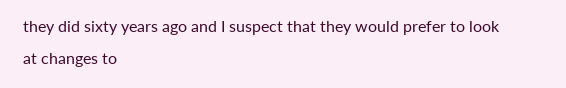they did sixty years ago and I suspect that they would prefer to look at changes to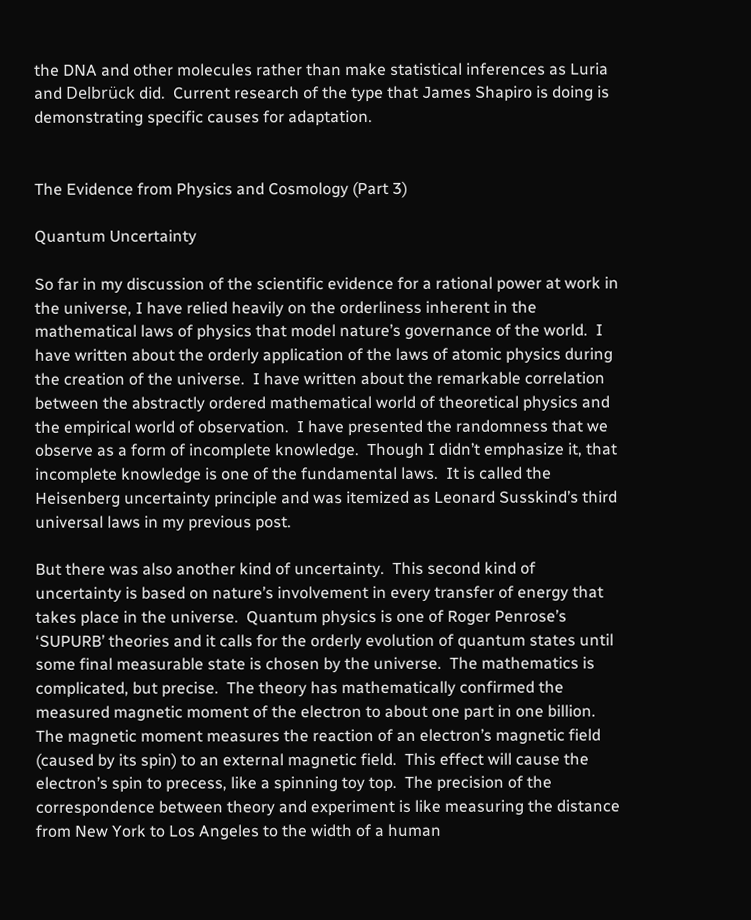the DNA and other molecules rather than make statistical inferences as Luria and Delbrück did.  Current research of the type that James Shapiro is doing is demonstrating specific causes for adaptation.


The Evidence from Physics and Cosmology (Part 3)

Quantum Uncertainty

So far in my discussion of the scientific evidence for a rational power at work in the universe, I have relied heavily on the orderliness inherent in the mathematical laws of physics that model nature’s governance of the world.  I have written about the orderly application of the laws of atomic physics during the creation of the universe.  I have written about the remarkable correlation between the abstractly ordered mathematical world of theoretical physics and the empirical world of observation.  I have presented the randomness that we observe as a form of incomplete knowledge.  Though I didn’t emphasize it, that incomplete knowledge is one of the fundamental laws.  It is called the Heisenberg uncertainty principle and was itemized as Leonard Susskind’s third universal laws in my previous post.

But there was also another kind of uncertainty.  This second kind of uncertainty is based on nature’s involvement in every transfer of energy that takes place in the universe.  Quantum physics is one of Roger Penrose’s ‘SUPURB’ theories and it calls for the orderly evolution of quantum states until some final measurable state is chosen by the universe.  The mathematics is complicated, but precise.  The theory has mathematically confirmed the measured magnetic moment of the electron to about one part in one billion.  The magnetic moment measures the reaction of an electron’s magnetic field (caused by its spin) to an external magnetic field.  This effect will cause the electron’s spin to precess, like a spinning toy top.  The precision of the correspondence between theory and experiment is like measuring the distance from New York to Los Angeles to the width of a human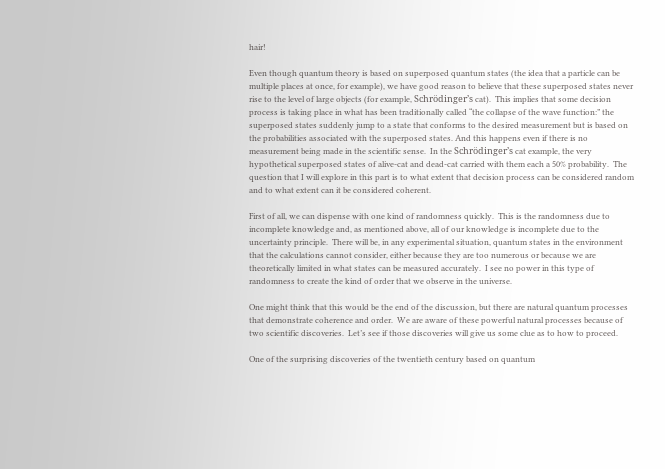hair!

Even though quantum theory is based on superposed quantum states (the idea that a particle can be multiple places at once, for example), we have good reason to believe that these superposed states never rise to the level of large objects (for example, Schrödinger’s cat).  This implies that some decision process is taking place in what has been traditionally called “the collapse of the wave function:” the superposed states suddenly jump to a state that conforms to the desired measurement but is based on the probabilities associated with the superposed states. And this happens even if there is no measurement being made in the scientific sense.  In the Schrödinger’s cat example, the very hypothetical superposed states of alive-cat and dead-cat carried with them each a 50% probability.  The question that I will explore in this part is to what extent that decision process can be considered random and to what extent can it be considered coherent.

First of all, we can dispense with one kind of randomness quickly.  This is the randomness due to incomplete knowledge and, as mentioned above, all of our knowledge is incomplete due to the uncertainty principle.  There will be, in any experimental situation, quantum states in the environment that the calculations cannot consider, either because they are too numerous or because we are theoretically limited in what states can be measured accurately.  I see no power in this type of randomness to create the kind of order that we observe in the universe.

One might think that this would be the end of the discussion, but there are natural quantum processes that demonstrate coherence and order.  We are aware of these powerful natural processes because of two scientific discoveries.  Let’s see if those discoveries will give us some clue as to how to proceed.

One of the surprising discoveries of the twentieth century based on quantum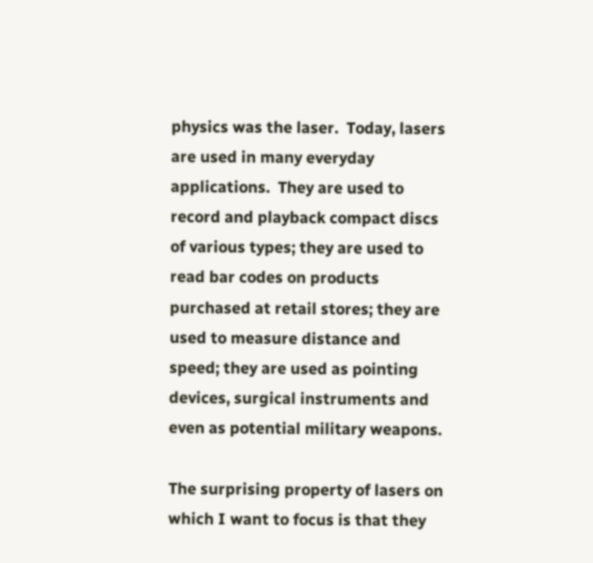physics was the laser.  Today, lasers are used in many everyday applications.  They are used to record and playback compact discs of various types; they are used to read bar codes on products purchased at retail stores; they are used to measure distance and speed; they are used as pointing devices, surgical instruments and even as potential military weapons.

The surprising property of lasers on which I want to focus is that they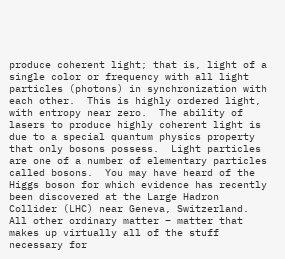produce coherent light; that is, light of a single color or frequency with all light particles (photons) in synchronization with each other.  This is highly ordered light, with entropy near zero.  The ability of lasers to produce highly coherent light is due to a special quantum physics property that only bosons possess.  Light particles are one of a number of elementary particles called bosons.  You may have heard of the Higgs boson for which evidence has recently been discovered at the Large Hadron Collider (LHC) near Geneva, Switzerland.  All other ordinary matter – matter that makes up virtually all of the stuff necessary for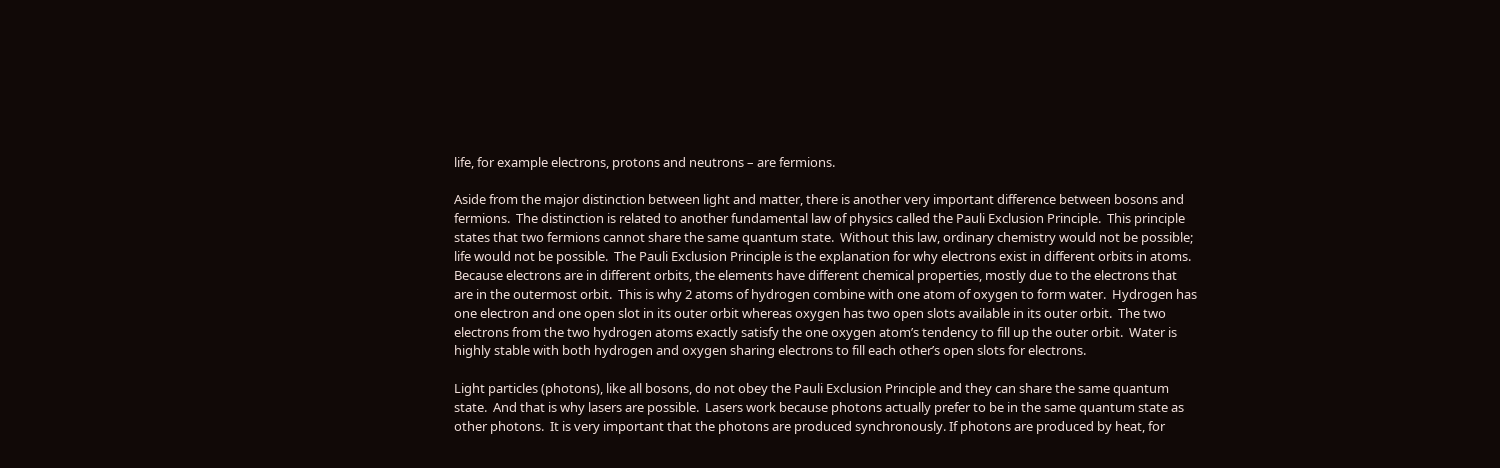life, for example electrons, protons and neutrons – are fermions.

Aside from the major distinction between light and matter, there is another very important difference between bosons and fermions.  The distinction is related to another fundamental law of physics called the Pauli Exclusion Principle.  This principle states that two fermions cannot share the same quantum state.  Without this law, ordinary chemistry would not be possible; life would not be possible.  The Pauli Exclusion Principle is the explanation for why electrons exist in different orbits in atoms. Because electrons are in different orbits, the elements have different chemical properties, mostly due to the electrons that are in the outermost orbit.  This is why 2 atoms of hydrogen combine with one atom of oxygen to form water.  Hydrogen has one electron and one open slot in its outer orbit whereas oxygen has two open slots available in its outer orbit.  The two electrons from the two hydrogen atoms exactly satisfy the one oxygen atom’s tendency to fill up the outer orbit.  Water is highly stable with both hydrogen and oxygen sharing electrons to fill each other’s open slots for electrons.

Light particles (photons), like all bosons, do not obey the Pauli Exclusion Principle and they can share the same quantum state.  And that is why lasers are possible.  Lasers work because photons actually prefer to be in the same quantum state as other photons.  It is very important that the photons are produced synchronously. If photons are produced by heat, for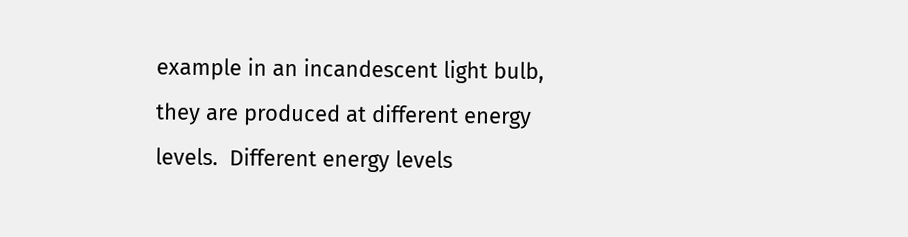example in an incandescent light bulb, they are produced at different energy levels.  Different energy levels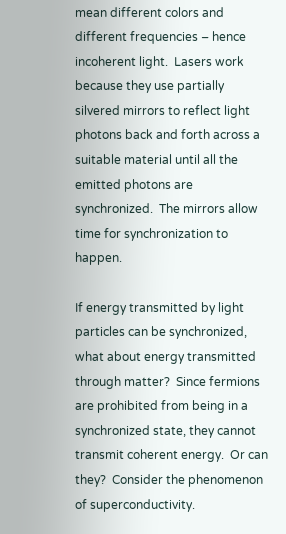mean different colors and different frequencies – hence incoherent light.  Lasers work because they use partially silvered mirrors to reflect light photons back and forth across a suitable material until all the emitted photons are synchronized.  The mirrors allow time for synchronization to happen.

If energy transmitted by light particles can be synchronized, what about energy transmitted through matter?  Since fermions are prohibited from being in a synchronized state, they cannot transmit coherent energy.  Or can they?  Consider the phenomenon of superconductivity.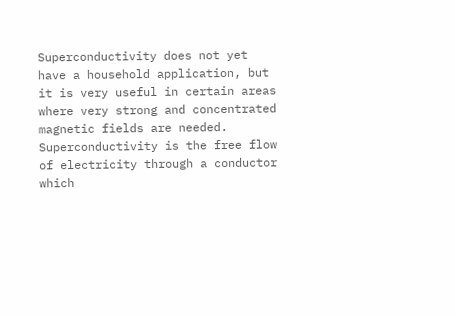Superconductivity does not yet have a household application, but it is very useful in certain areas where very strong and concentrated magnetic fields are needed.  Superconductivity is the free flow of electricity through a conductor which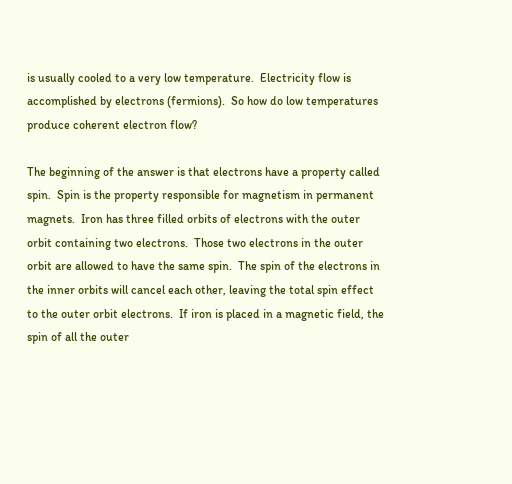is usually cooled to a very low temperature.  Electricity flow is accomplished by electrons (fermions).  So how do low temperatures produce coherent electron flow?

The beginning of the answer is that electrons have a property called spin.  Spin is the property responsible for magnetism in permanent magnets.  Iron has three filled orbits of electrons with the outer orbit containing two electrons.  Those two electrons in the outer orbit are allowed to have the same spin.  The spin of the electrons in the inner orbits will cancel each other, leaving the total spin effect to the outer orbit electrons.  If iron is placed in a magnetic field, the spin of all the outer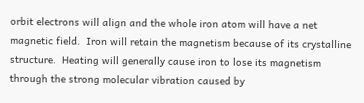orbit electrons will align and the whole iron atom will have a net magnetic field.  Iron will retain the magnetism because of its crystalline structure.  Heating will generally cause iron to lose its magnetism through the strong molecular vibration caused by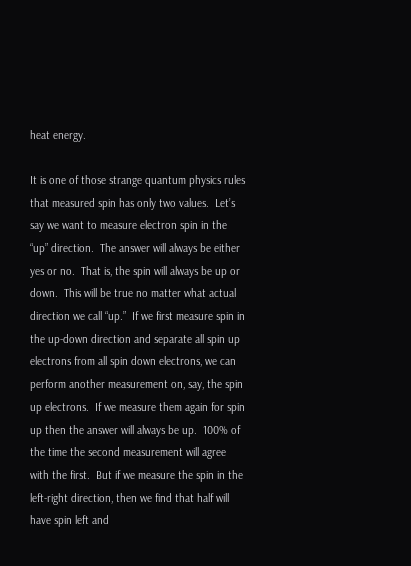heat energy.

It is one of those strange quantum physics rules that measured spin has only two values.  Let’s say we want to measure electron spin in the “up” direction.  The answer will always be either yes or no.  That is, the spin will always be up or down.  This will be true no matter what actual direction we call “up.”  If we first measure spin in the up-down direction and separate all spin up electrons from all spin down electrons, we can perform another measurement on, say, the spin up electrons.  If we measure them again for spin up then the answer will always be up.  100% of the time the second measurement will agree with the first.  But if we measure the spin in the left-right direction, then we find that half will have spin left and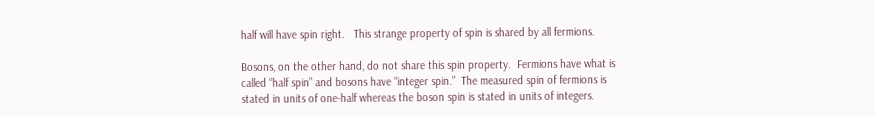half will have spin right.   This strange property of spin is shared by all fermions.

Bosons, on the other hand, do not share this spin property.  Fermions have what is called “half spin” and bosons have “integer spin.”  The measured spin of fermions is stated in units of one-half whereas the boson spin is stated in units of integers.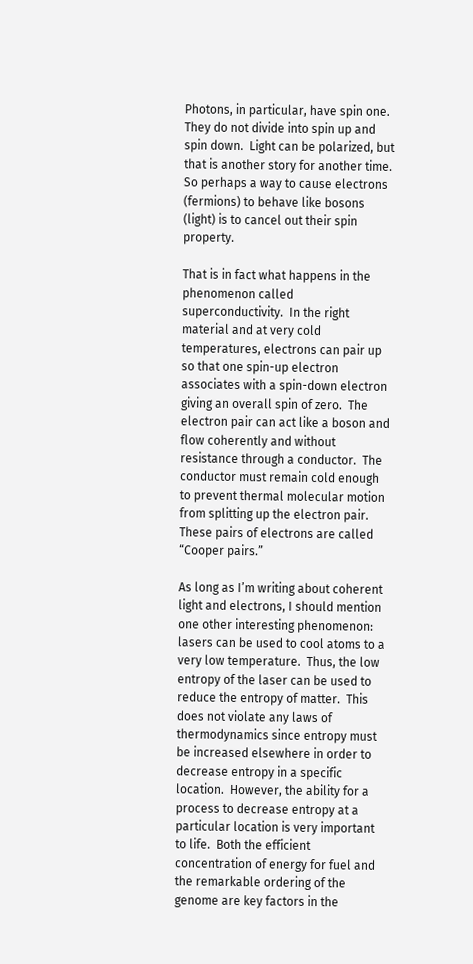Photons, in particular, have spin one.  They do not divide into spin up and spin down.  Light can be polarized, but that is another story for another time.  So perhaps a way to cause electrons (fermions) to behave like bosons (light) is to cancel out their spin property.

That is in fact what happens in the phenomenon called superconductivity.  In the right material and at very cold temperatures, electrons can pair up so that one spin-up electron associates with a spin-down electron giving an overall spin of zero.  The electron pair can act like a boson and flow coherently and without resistance through a conductor.  The conductor must remain cold enough to prevent thermal molecular motion from splitting up the electron pair.  These pairs of electrons are called “Cooper pairs.”

As long as I’m writing about coherent light and electrons, I should mention one other interesting phenomenon: lasers can be used to cool atoms to a very low temperature.  Thus, the low entropy of the laser can be used to reduce the entropy of matter.  This does not violate any laws of thermodynamics since entropy must be increased elsewhere in order to decrease entropy in a specific location.  However, the ability for a process to decrease entropy at a particular location is very important to life.  Both the efficient concentration of energy for fuel and the remarkable ordering of the genome are key factors in the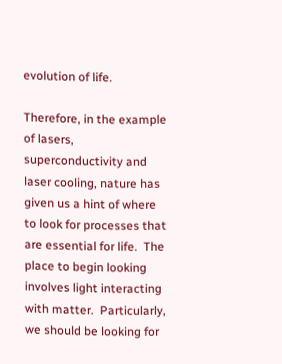evolution of life.

Therefore, in the example of lasers, superconductivity and laser cooling, nature has given us a hint of where to look for processes that are essential for life.  The place to begin looking involves light interacting with matter.  Particularly, we should be looking for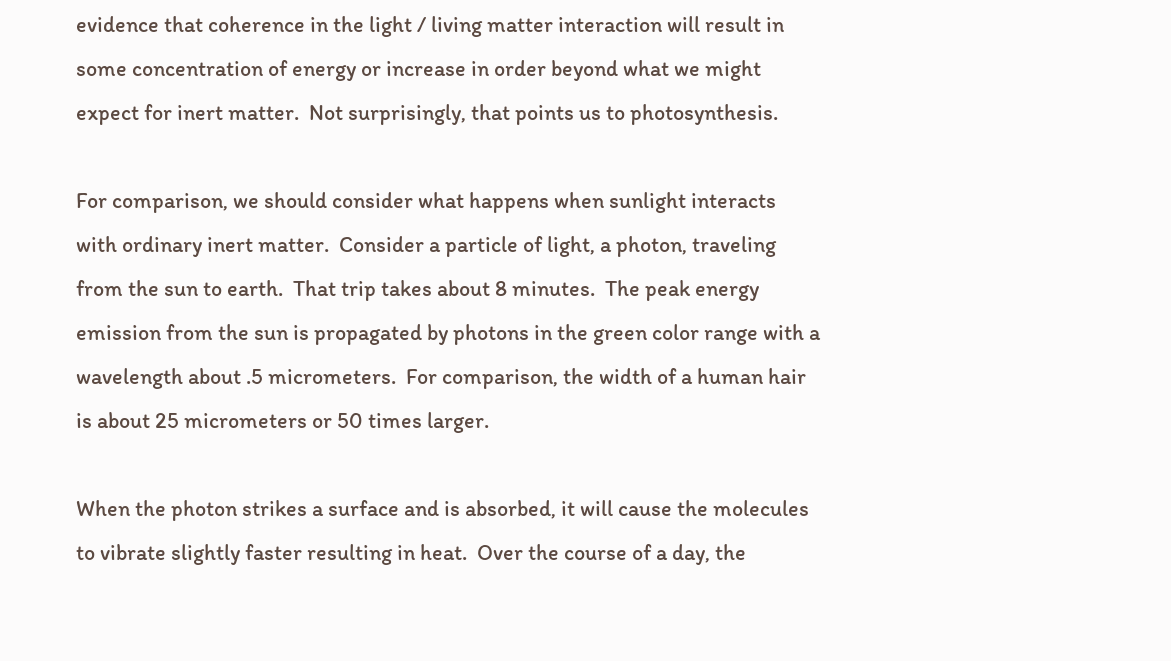evidence that coherence in the light / living matter interaction will result in some concentration of energy or increase in order beyond what we might expect for inert matter.  Not surprisingly, that points us to photosynthesis.

For comparison, we should consider what happens when sunlight interacts with ordinary inert matter.  Consider a particle of light, a photon, traveling from the sun to earth.  That trip takes about 8 minutes.  The peak energy emission from the sun is propagated by photons in the green color range with a wavelength about .5 micrometers.  For comparison, the width of a human hair is about 25 micrometers or 50 times larger.

When the photon strikes a surface and is absorbed, it will cause the molecules to vibrate slightly faster resulting in heat.  Over the course of a day, the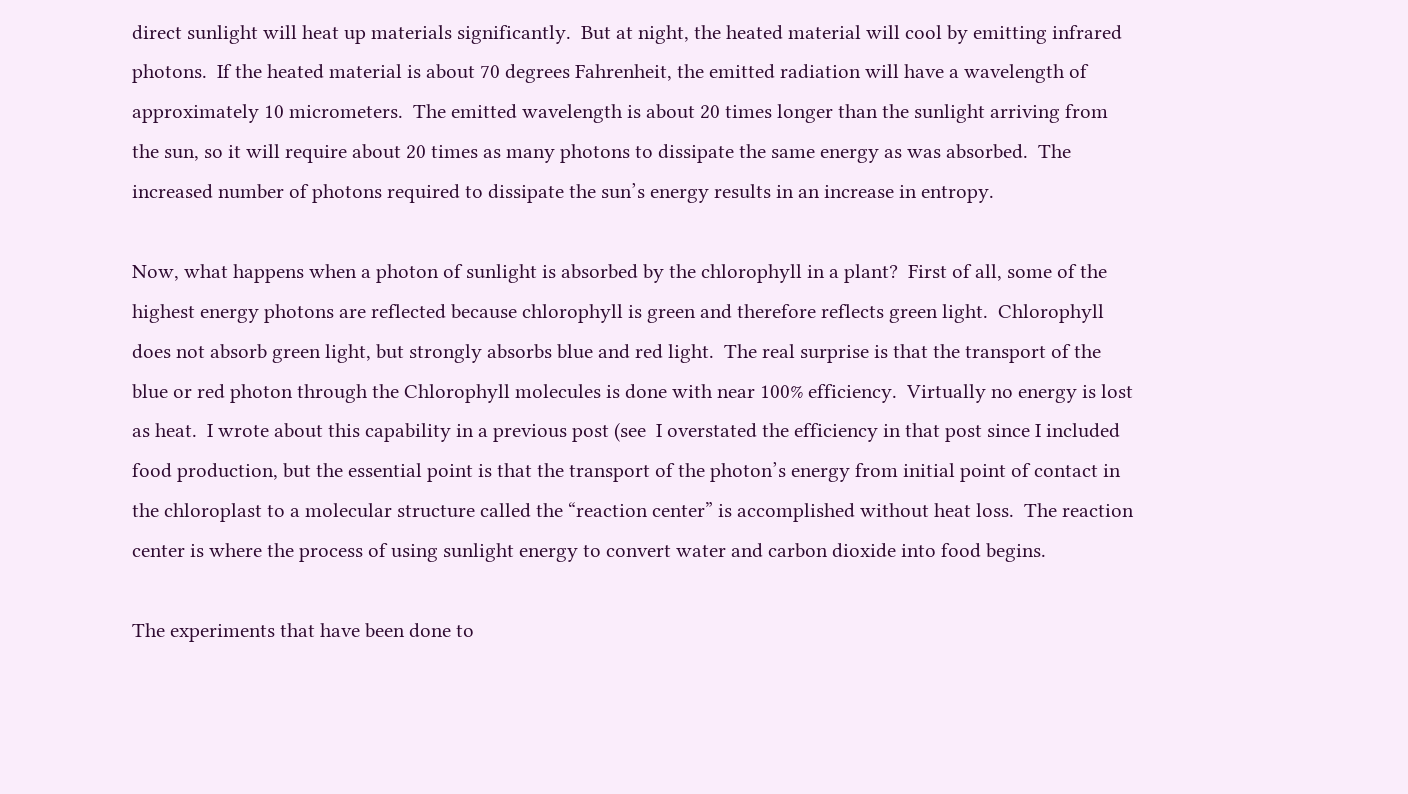direct sunlight will heat up materials significantly.  But at night, the heated material will cool by emitting infrared photons.  If the heated material is about 70 degrees Fahrenheit, the emitted radiation will have a wavelength of approximately 10 micrometers.  The emitted wavelength is about 20 times longer than the sunlight arriving from the sun, so it will require about 20 times as many photons to dissipate the same energy as was absorbed.  The increased number of photons required to dissipate the sun’s energy results in an increase in entropy.

Now, what happens when a photon of sunlight is absorbed by the chlorophyll in a plant?  First of all, some of the highest energy photons are reflected because chlorophyll is green and therefore reflects green light.  Chlorophyll does not absorb green light, but strongly absorbs blue and red light.  The real surprise is that the transport of the blue or red photon through the Chlorophyll molecules is done with near 100% efficiency.  Virtually no energy is lost as heat.  I wrote about this capability in a previous post (see  I overstated the efficiency in that post since I included food production, but the essential point is that the transport of the photon’s energy from initial point of contact in the chloroplast to a molecular structure called the “reaction center” is accomplished without heat loss.  The reaction center is where the process of using sunlight energy to convert water and carbon dioxide into food begins.

The experiments that have been done to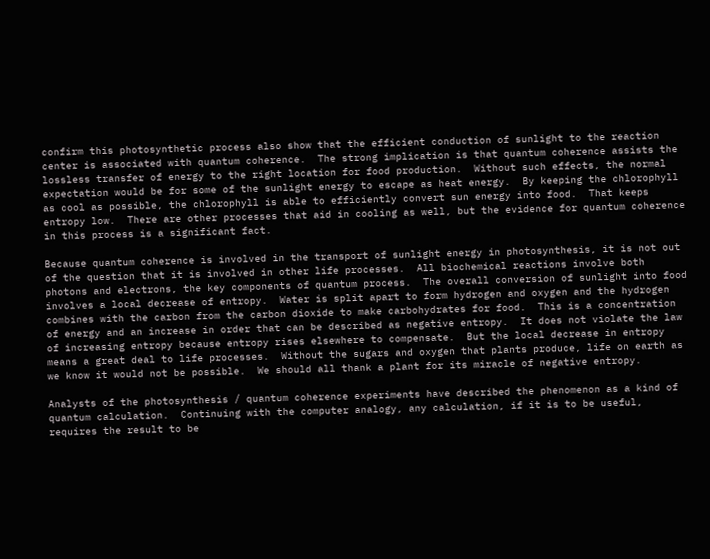confirm this photosynthetic process also show that the efficient conduction of sunlight to the reaction center is associated with quantum coherence.  The strong implication is that quantum coherence assists the lossless transfer of energy to the right location for food production.  Without such effects, the normal expectation would be for some of the sunlight energy to escape as heat energy.  By keeping the chlorophyll as cool as possible, the chlorophyll is able to efficiently convert sun energy into food.  That keeps entropy low.  There are other processes that aid in cooling as well, but the evidence for quantum coherence in this process is a significant fact.

Because quantum coherence is involved in the transport of sunlight energy in photosynthesis, it is not out of the question that it is involved in other life processes.  All biochemical reactions involve both photons and electrons, the key components of quantum process.  The overall conversion of sunlight into food involves a local decrease of entropy.  Water is split apart to form hydrogen and oxygen and the hydrogen combines with the carbon from the carbon dioxide to make carbohydrates for food.  This is a concentration of energy and an increase in order that can be described as negative entropy.  It does not violate the law of increasing entropy because entropy rises elsewhere to compensate.  But the local decrease in entropy means a great deal to life processes.  Without the sugars and oxygen that plants produce, life on earth as we know it would not be possible.  We should all thank a plant for its miracle of negative entropy.

Analysts of the photosynthesis / quantum coherence experiments have described the phenomenon as a kind of quantum calculation.  Continuing with the computer analogy, any calculation, if it is to be useful, requires the result to be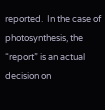reported.  In the case of photosynthesis, the “report” is an actual decision on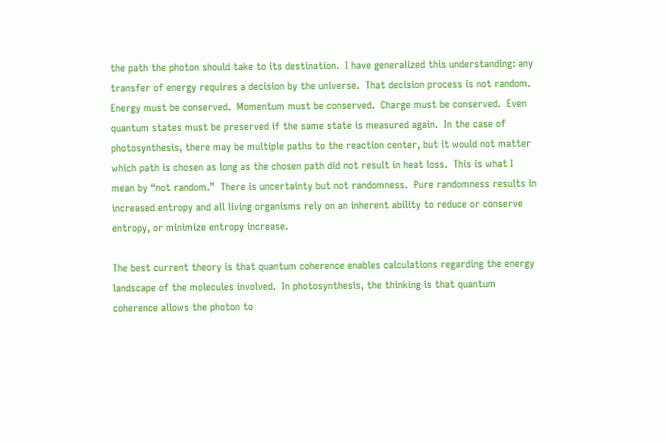the path the photon should take to its destination.  I have generalized this understanding: any transfer of energy requires a decision by the universe.  That decision process is not random.  Energy must be conserved.  Momentum must be conserved.  Charge must be conserved.  Even quantum states must be preserved if the same state is measured again.  In the case of photosynthesis, there may be multiple paths to the reaction center, but it would not matter which path is chosen as long as the chosen path did not result in heat loss.  This is what I mean by “not random.”  There is uncertainty but not randomness.  Pure randomness results in increased entropy and all living organisms rely on an inherent ability to reduce or conserve entropy, or minimize entropy increase.

The best current theory is that quantum coherence enables calculations regarding the energy landscape of the molecules involved.  In photosynthesis, the thinking is that quantum coherence allows the photon to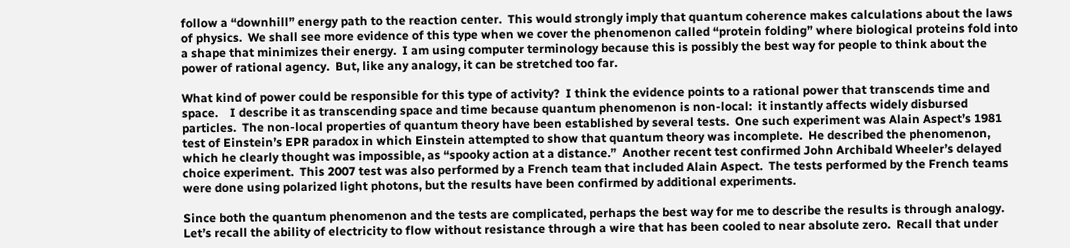follow a “downhill” energy path to the reaction center.  This would strongly imply that quantum coherence makes calculations about the laws of physics.  We shall see more evidence of this type when we cover the phenomenon called “protein folding” where biological proteins fold into a shape that minimizes their energy.  I am using computer terminology because this is possibly the best way for people to think about the power of rational agency.  But, like any analogy, it can be stretched too far.

What kind of power could be responsible for this type of activity?  I think the evidence points to a rational power that transcends time and space.    I describe it as transcending space and time because quantum phenomenon is non-local:  it instantly affects widely disbursed particles.  The non-local properties of quantum theory have been established by several tests.  One such experiment was Alain Aspect’s 1981 test of Einstein’s EPR paradox in which Einstein attempted to show that quantum theory was incomplete.  He described the phenomenon, which he clearly thought was impossible, as “spooky action at a distance.”  Another recent test confirmed John Archibald Wheeler’s delayed choice experiment.  This 2007 test was also performed by a French team that included Alain Aspect.  The tests performed by the French teams were done using polarized light photons, but the results have been confirmed by additional experiments.

Since both the quantum phenomenon and the tests are complicated, perhaps the best way for me to describe the results is through analogy.  Let’s recall the ability of electricity to flow without resistance through a wire that has been cooled to near absolute zero.  Recall that under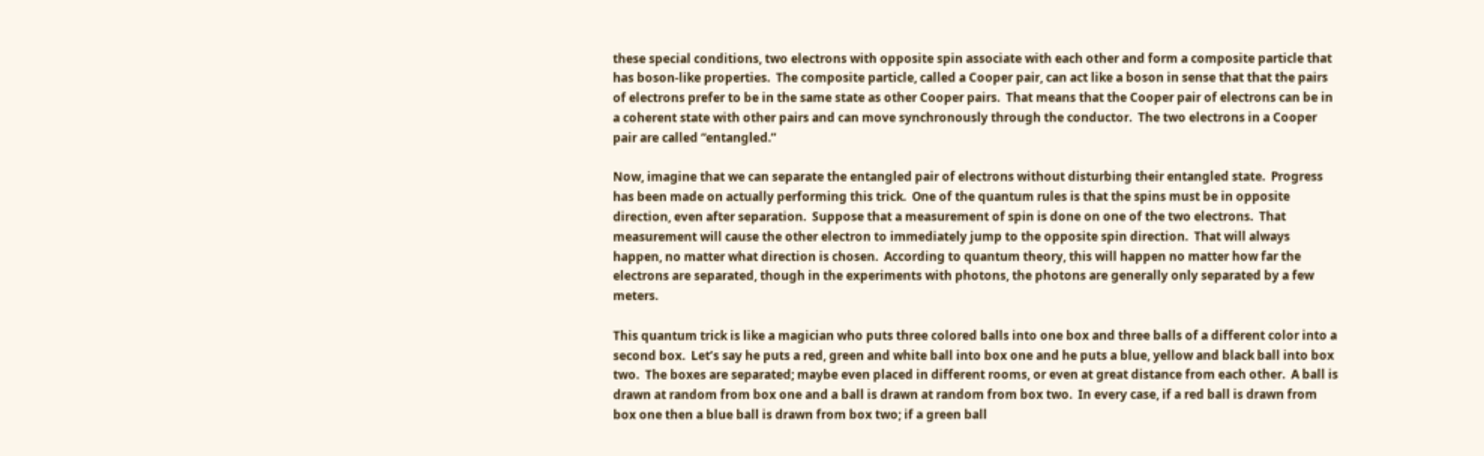these special conditions, two electrons with opposite spin associate with each other and form a composite particle that has boson-like properties.  The composite particle, called a Cooper pair, can act like a boson in sense that that the pairs of electrons prefer to be in the same state as other Cooper pairs.  That means that the Cooper pair of electrons can be in a coherent state with other pairs and can move synchronously through the conductor.  The two electrons in a Cooper pair are called “entangled.”

Now, imagine that we can separate the entangled pair of electrons without disturbing their entangled state.  Progress has been made on actually performing this trick.  One of the quantum rules is that the spins must be in opposite direction, even after separation.  Suppose that a measurement of spin is done on one of the two electrons.  That measurement will cause the other electron to immediately jump to the opposite spin direction.  That will always happen, no matter what direction is chosen.  According to quantum theory, this will happen no matter how far the electrons are separated, though in the experiments with photons, the photons are generally only separated by a few meters.

This quantum trick is like a magician who puts three colored balls into one box and three balls of a different color into a second box.  Let’s say he puts a red, green and white ball into box one and he puts a blue, yellow and black ball into box two.  The boxes are separated; maybe even placed in different rooms, or even at great distance from each other.  A ball is drawn at random from box one and a ball is drawn at random from box two.  In every case, if a red ball is drawn from box one then a blue ball is drawn from box two; if a green ball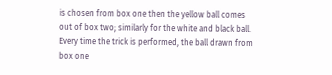is chosen from box one then the yellow ball comes out of box two; similarly for the white and black ball.  Every time the trick is performed, the ball drawn from box one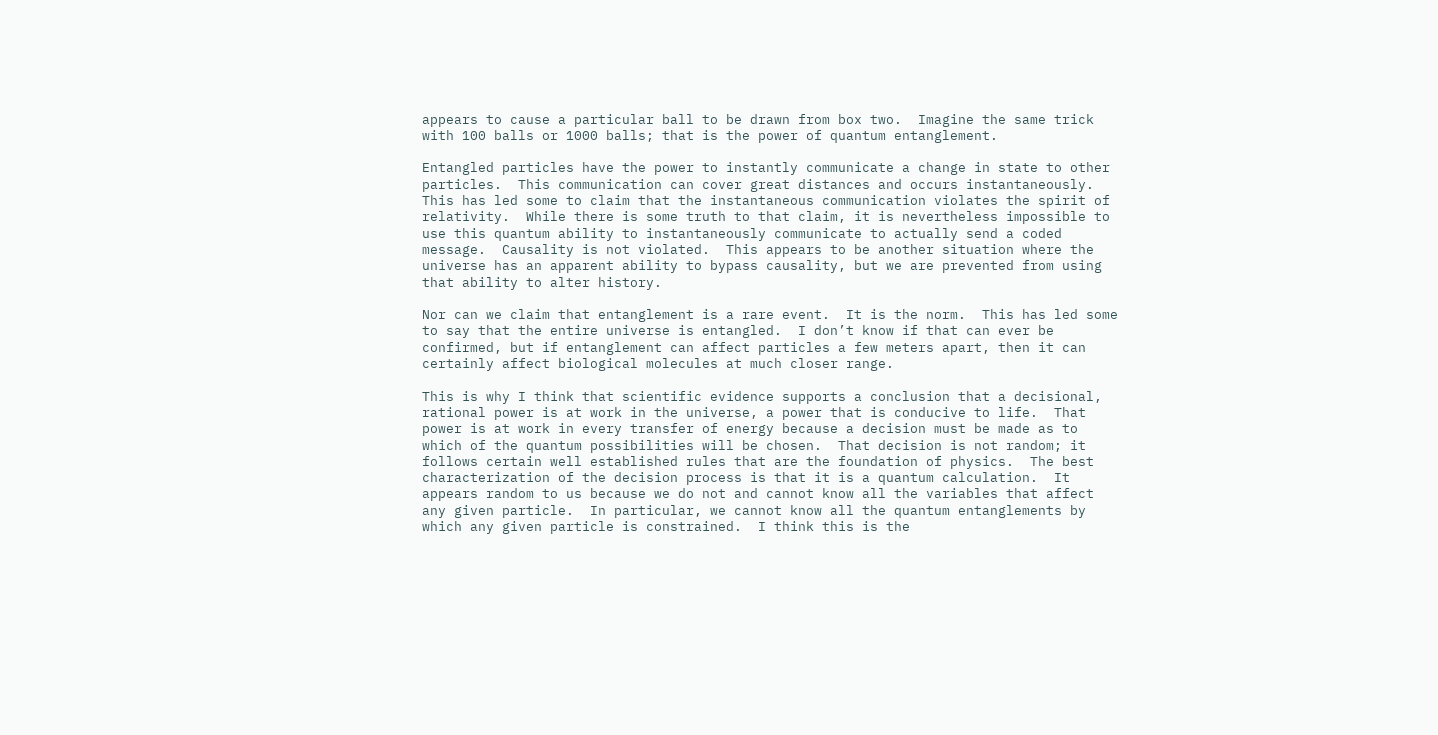appears to cause a particular ball to be drawn from box two.  Imagine the same trick with 100 balls or 1000 balls; that is the power of quantum entanglement.

Entangled particles have the power to instantly communicate a change in state to other particles.  This communication can cover great distances and occurs instantaneously.  This has led some to claim that the instantaneous communication violates the spirit of relativity.  While there is some truth to that claim, it is nevertheless impossible to use this quantum ability to instantaneously communicate to actually send a coded message.  Causality is not violated.  This appears to be another situation where the universe has an apparent ability to bypass causality, but we are prevented from using that ability to alter history.

Nor can we claim that entanglement is a rare event.  It is the norm.  This has led some to say that the entire universe is entangled.  I don’t know if that can ever be confirmed, but if entanglement can affect particles a few meters apart, then it can certainly affect biological molecules at much closer range.

This is why I think that scientific evidence supports a conclusion that a decisional, rational power is at work in the universe, a power that is conducive to life.  That power is at work in every transfer of energy because a decision must be made as to which of the quantum possibilities will be chosen.  That decision is not random; it follows certain well established rules that are the foundation of physics.  The best characterization of the decision process is that it is a quantum calculation.  It appears random to us because we do not and cannot know all the variables that affect any given particle.  In particular, we cannot know all the quantum entanglements by which any given particle is constrained.  I think this is the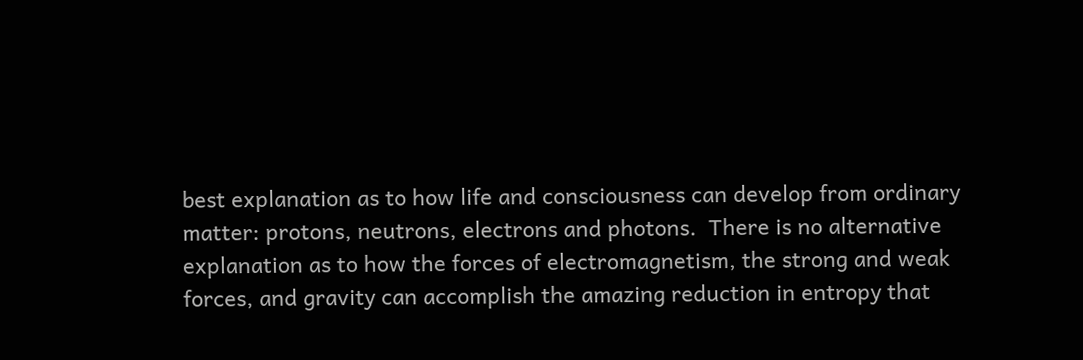best explanation as to how life and consciousness can develop from ordinary matter: protons, neutrons, electrons and photons.  There is no alternative explanation as to how the forces of electromagnetism, the strong and weak forces, and gravity can accomplish the amazing reduction in entropy that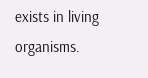exists in living organisms.